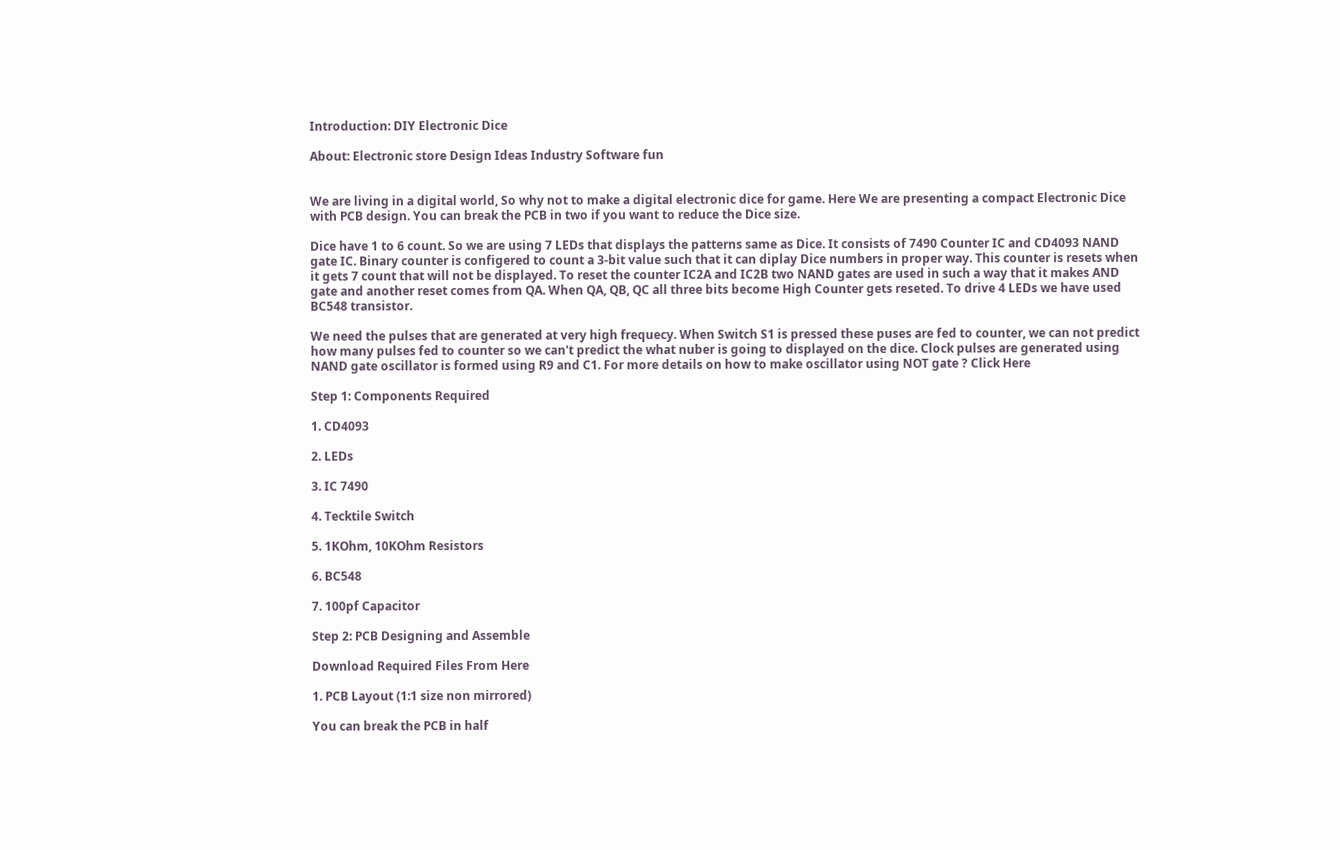Introduction: DIY Electronic Dice

About: Electronic store Design Ideas Industry Software fun


We are living in a digital world, So why not to make a digital electronic dice for game. Here We are presenting a compact Electronic Dice with PCB design. You can break the PCB in two if you want to reduce the Dice size.

Dice have 1 to 6 count. So we are using 7 LEDs that displays the patterns same as Dice. It consists of 7490 Counter IC and CD4093 NAND gate IC. Binary counter is configered to count a 3-bit value such that it can diplay Dice numbers in proper way. This counter is resets when it gets 7 count that will not be displayed. To reset the counter IC2A and IC2B two NAND gates are used in such a way that it makes AND gate and another reset comes from QA. When QA, QB, QC all three bits become High Counter gets reseted. To drive 4 LEDs we have used BC548 transistor.

We need the pulses that are generated at very high frequecy. When Switch S1 is pressed these puses are fed to counter, we can not predict how many pulses fed to counter so we can't predict the what nuber is going to displayed on the dice. Clock pulses are generated using NAND gate oscillator is formed using R9 and C1. For more details on how to make oscillator using NOT gate ? Click Here

Step 1: Components Required

1. CD4093

2. LEDs

3. IC 7490

4. Tecktile Switch

5. 1KOhm, 10KOhm Resistors

6. BC548

7. 100pf Capacitor

Step 2: PCB Designing and Assemble

Download Required Files From Here

1. PCB Layout (1:1 size non mirrored)

You can break the PCB in half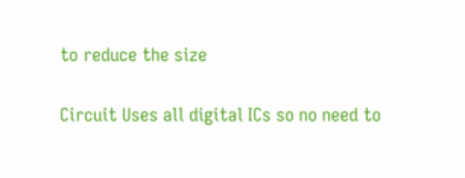to reduce the size

Circuit Uses all digital ICs so no need to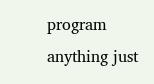program anything just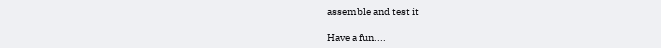assemble and test it

Have a fun....